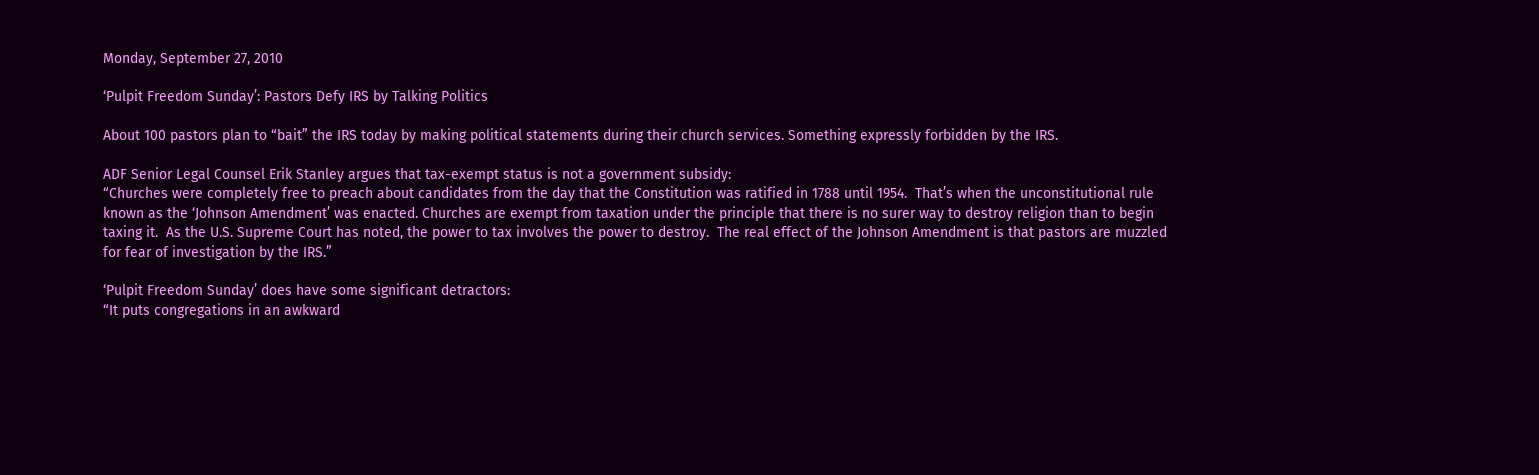Monday, September 27, 2010

‘Pulpit Freedom Sunday’: Pastors Defy IRS by Talking Politics

About 100 pastors plan to “bait” the IRS today by making political statements during their church services. Something expressly forbidden by the IRS.

ADF Senior Legal Counsel Erik Stanley argues that tax-exempt status is not a government subsidy:
“Churches were completely free to preach about candidates from the day that the Constitution was ratified in 1788 until 1954.  That’s when the unconstitutional rule known as the ‘Johnson Amendment’ was enacted. Churches are exempt from taxation under the principle that there is no surer way to destroy religion than to begin taxing it.  As the U.S. Supreme Court has noted, the power to tax involves the power to destroy.  The real effect of the Johnson Amendment is that pastors are muzzled for fear of investigation by the IRS.”

‘Pulpit Freedom Sunday’ does have some significant detractors:
“It puts congregations in an awkward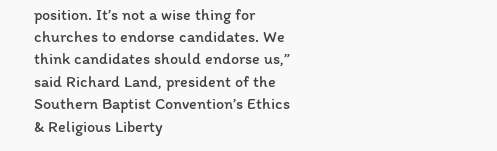position. It’s not a wise thing for churches to endorse candidates. We think candidates should endorse us,” said Richard Land, president of the Southern Baptist Convention’s Ethics & Religious Liberty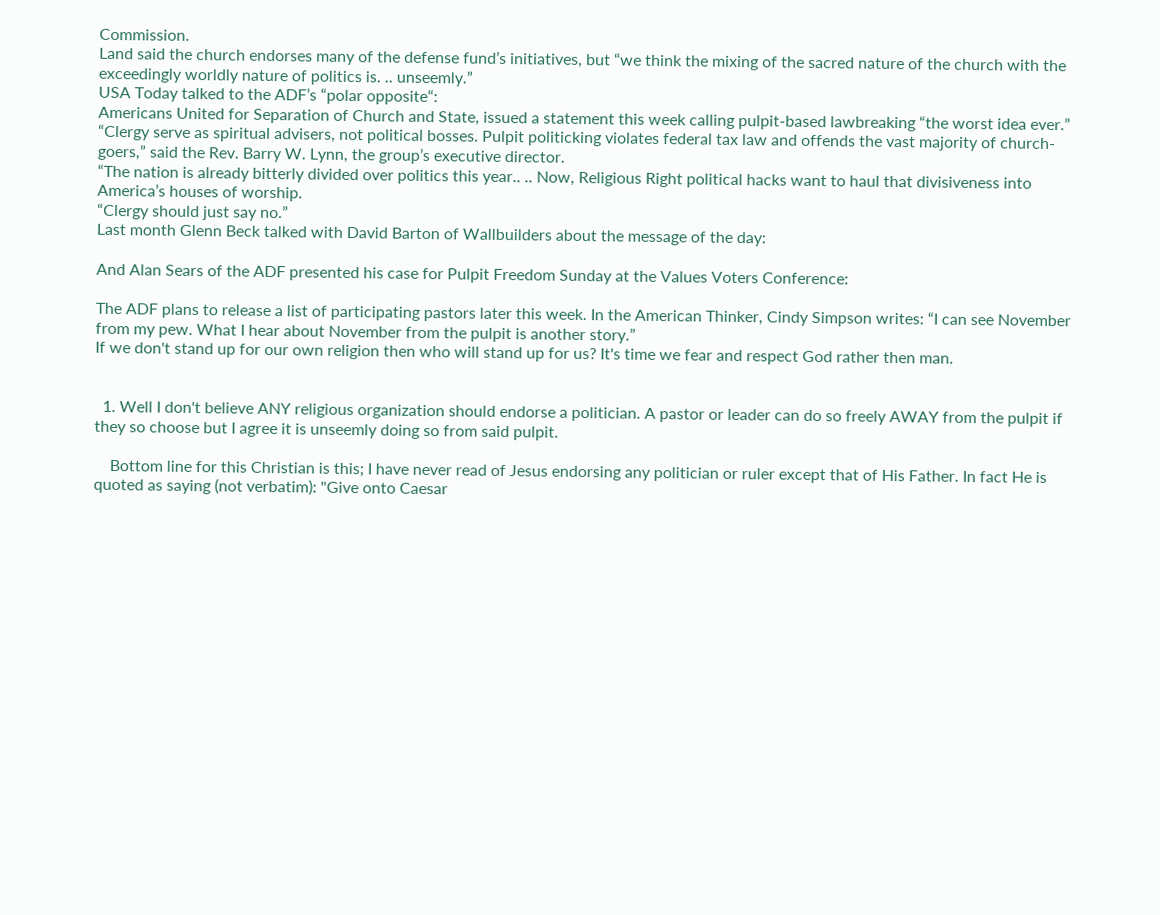Commission.
Land said the church endorses many of the defense fund’s initiatives, but “we think the mixing of the sacred nature of the church with the exceedingly worldly nature of politics is. .. unseemly.”
USA Today talked to the ADF’s “polar opposite“:
Americans United for Separation of Church and State, issued a statement this week calling pulpit-based lawbreaking “the worst idea ever.”
“Clergy serve as spiritual advisers, not political bosses. Pulpit politicking violates federal tax law and offends the vast majority of church-goers,” said the Rev. Barry W. Lynn, the group’s executive director.
“The nation is already bitterly divided over politics this year.. .. Now, Religious Right political hacks want to haul that divisiveness into America’s houses of worship.
“Clergy should just say no.”
Last month Glenn Beck talked with David Barton of Wallbuilders about the message of the day:

And Alan Sears of the ADF presented his case for Pulpit Freedom Sunday at the Values Voters Conference:

The ADF plans to release a list of participating pastors later this week. In the American Thinker, Cindy Simpson writes: “I can see November from my pew. What I hear about November from the pulpit is another story.”
If we don't stand up for our own religion then who will stand up for us? It's time we fear and respect God rather then man.


  1. Well I don't believe ANY religious organization should endorse a politician. A pastor or leader can do so freely AWAY from the pulpit if they so choose but I agree it is unseemly doing so from said pulpit.

    Bottom line for this Christian is this; I have never read of Jesus endorsing any politician or ruler except that of His Father. In fact He is quoted as saying (not verbatim): "Give onto Caesar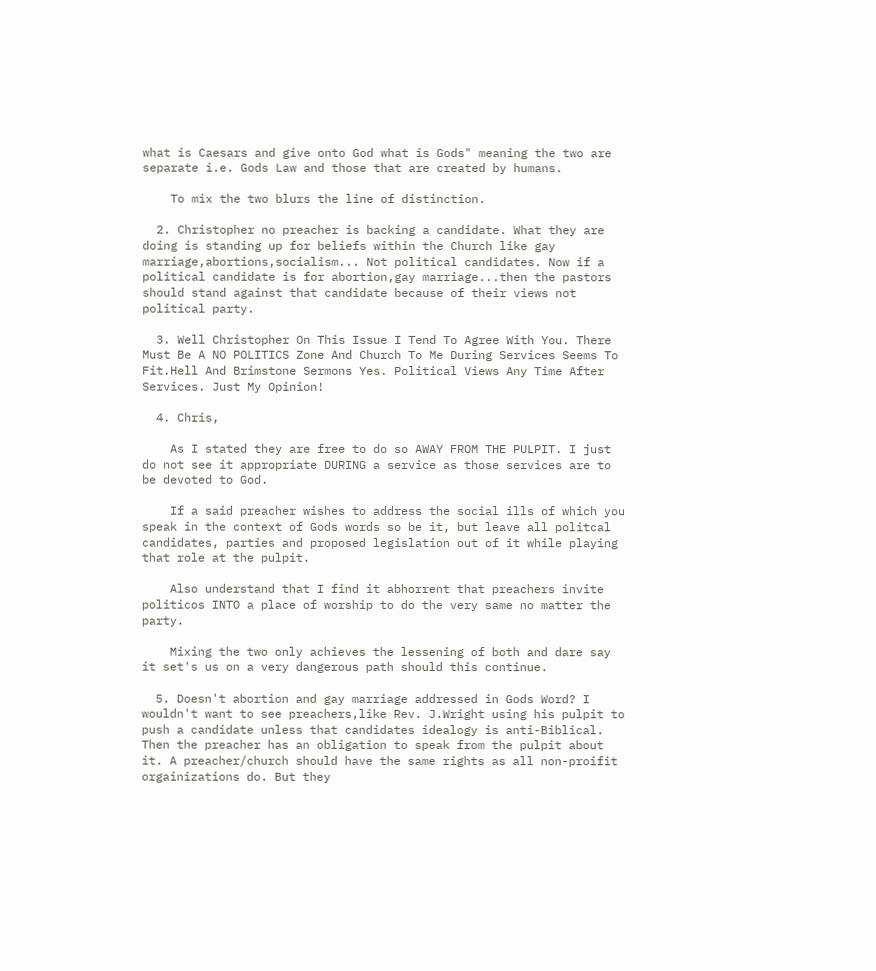what is Caesars and give onto God what is Gods" meaning the two are separate i.e. Gods Law and those that are created by humans.

    To mix the two blurs the line of distinction.

  2. Christopher no preacher is backing a candidate. What they are doing is standing up for beliefs within the Church like gay marriage,abortions,socialism... Not political candidates. Now if a political candidate is for abortion,gay marriage...then the pastors should stand against that candidate because of their views not political party.

  3. Well Christopher On This Issue I Tend To Agree With You. There Must Be A NO POLITICS Zone And Church To Me During Services Seems To Fit.Hell And Brimstone Sermons Yes. Political Views Any Time After Services. Just My Opinion!

  4. Chris,

    As I stated they are free to do so AWAY FROM THE PULPIT. I just do not see it appropriate DURING a service as those services are to be devoted to God.

    If a said preacher wishes to address the social ills of which you speak in the context of Gods words so be it, but leave all politcal candidates, parties and proposed legislation out of it while playing that role at the pulpit.

    Also understand that I find it abhorrent that preachers invite politicos INTO a place of worship to do the very same no matter the party.

    Mixing the two only achieves the lessening of both and dare say it set's us on a very dangerous path should this continue.

  5. Doesn't abortion and gay marriage addressed in Gods Word? I wouldn't want to see preachers,like Rev. J.Wright using his pulpit to push a candidate unless that candidates idealogy is anti-Biblical. Then the preacher has an obligation to speak from the pulpit about it. A preacher/church should have the same rights as all non-proifit orgainizations do. But they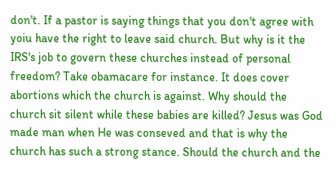don't. If a pastor is saying things that you don't agree with yoiu have the right to leave said church. But why is it the IRS's job to govern these churches instead of personal freedom? Take obamacare for instance. It does cover abortions which the church is against. Why should the church sit silent while these babies are killed? Jesus was God made man when He was conseved and that is why the church has such a strong stance. Should the church and the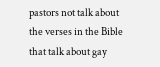pastors not talk about the verses in the Bible that talk about gay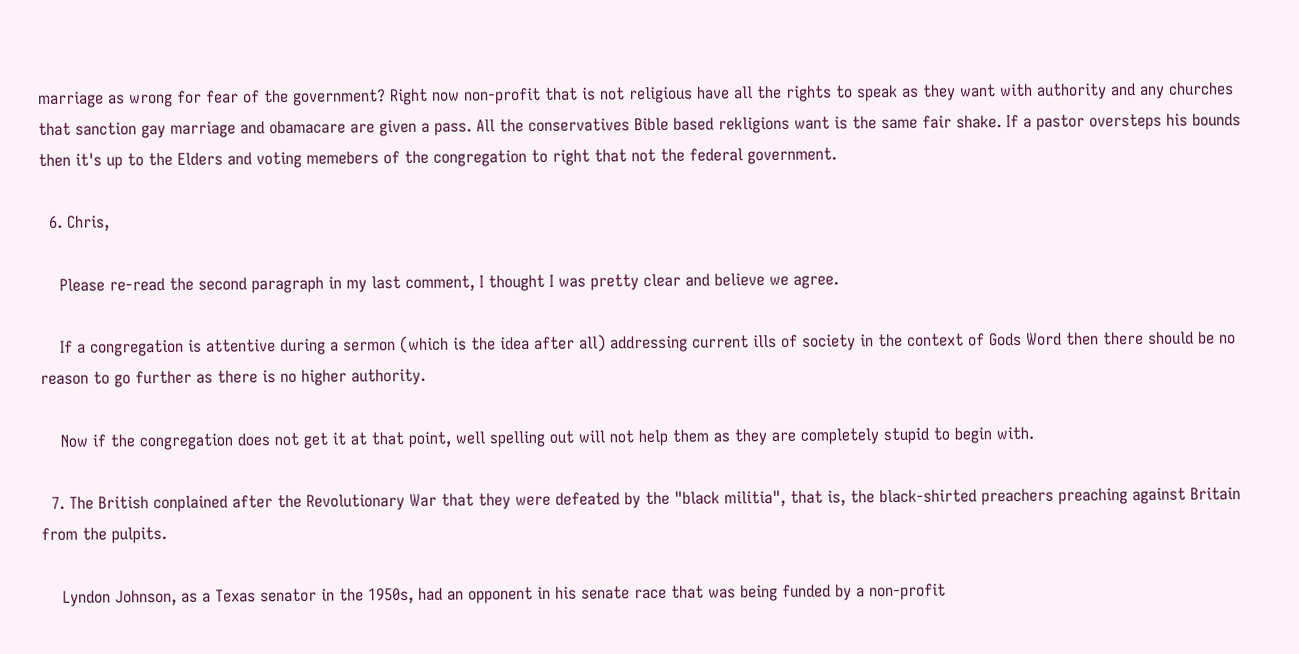marriage as wrong for fear of the government? Right now non-profit that is not religious have all the rights to speak as they want with authority and any churches that sanction gay marriage and obamacare are given a pass. All the conservatives Bible based rekligions want is the same fair shake. If a pastor oversteps his bounds then it's up to the Elders and voting memebers of the congregation to right that not the federal government.

  6. Chris,

    Please re-read the second paragraph in my last comment, I thought I was pretty clear and believe we agree.

    If a congregation is attentive during a sermon (which is the idea after all) addressing current ills of society in the context of Gods Word then there should be no reason to go further as there is no higher authority.

    Now if the congregation does not get it at that point, well spelling out will not help them as they are completely stupid to begin with.

  7. The British conplained after the Revolutionary War that they were defeated by the "black militia", that is, the black-shirted preachers preaching against Britain from the pulpits.

    Lyndon Johnson, as a Texas senator in the 1950s, had an opponent in his senate race that was being funded by a non-profit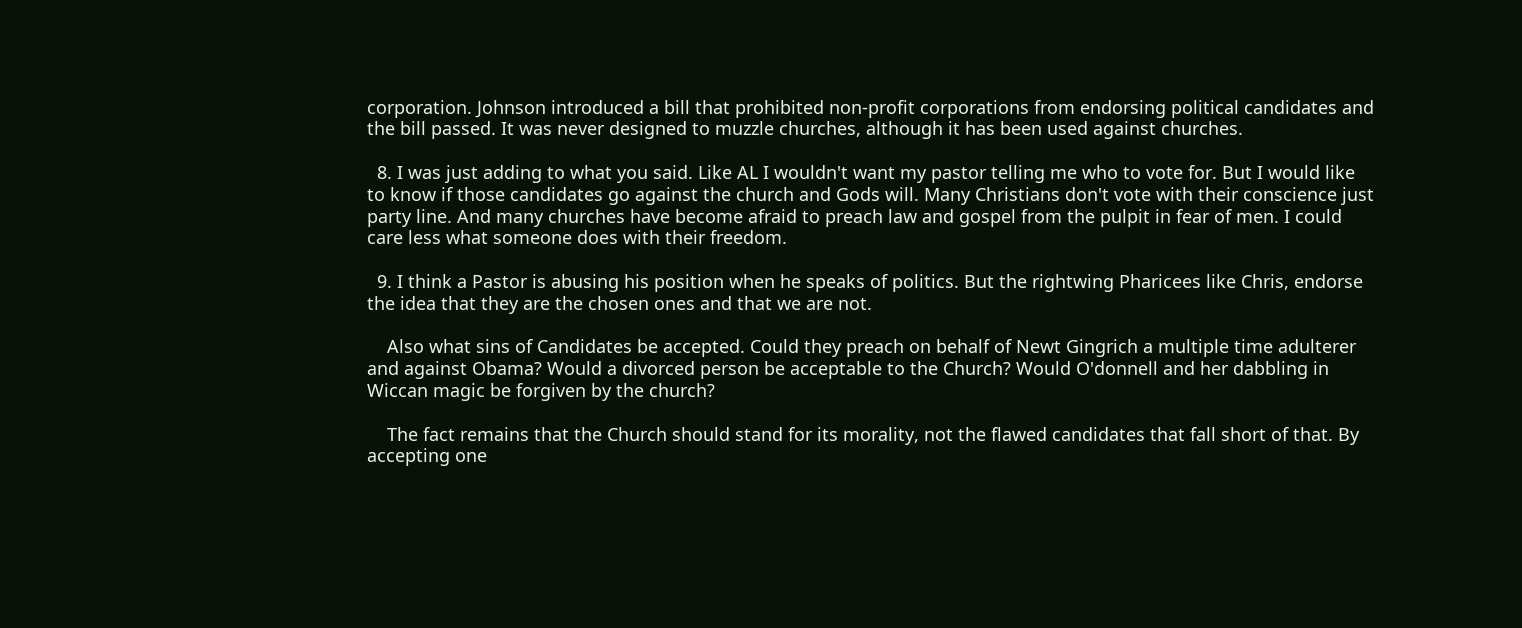corporation. Johnson introduced a bill that prohibited non-profit corporations from endorsing political candidates and the bill passed. It was never designed to muzzle churches, although it has been used against churches.

  8. I was just adding to what you said. Like AL I wouldn't want my pastor telling me who to vote for. But I would like to know if those candidates go against the church and Gods will. Many Christians don't vote with their conscience just party line. And many churches have become afraid to preach law and gospel from the pulpit in fear of men. I could care less what someone does with their freedom.

  9. I think a Pastor is abusing his position when he speaks of politics. But the rightwing Pharicees like Chris, endorse the idea that they are the chosen ones and that we are not.

    Also what sins of Candidates be accepted. Could they preach on behalf of Newt Gingrich a multiple time adulterer and against Obama? Would a divorced person be acceptable to the Church? Would O'donnell and her dabbling in Wiccan magic be forgiven by the church?

    The fact remains that the Church should stand for its morality, not the flawed candidates that fall short of that. By accepting one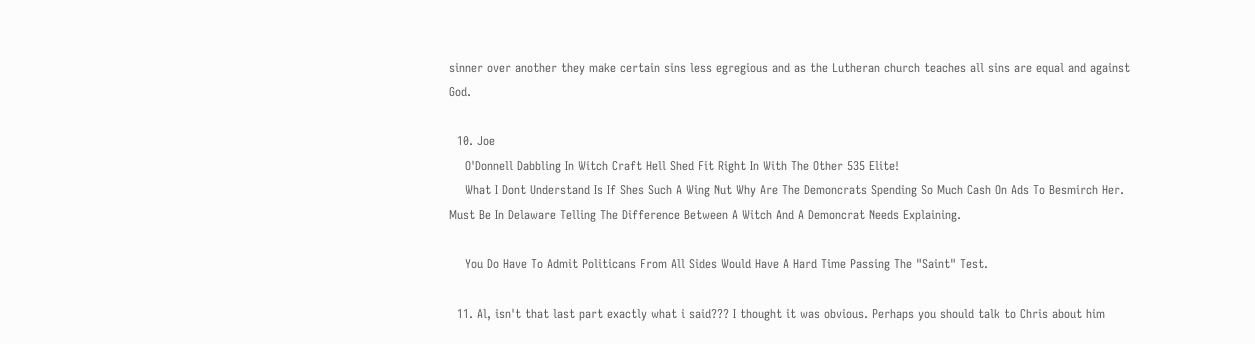sinner over another they make certain sins less egregious and as the Lutheran church teaches all sins are equal and against God.

  10. Joe
    O'Donnell Dabbling In Witch Craft Hell Shed Fit Right In With The Other 535 Elite!
    What I Dont Understand Is If Shes Such A Wing Nut Why Are The Demoncrats Spending So Much Cash On Ads To Besmirch Her. Must Be In Delaware Telling The Difference Between A Witch And A Demoncrat Needs Explaining.

    You Do Have To Admit Politicans From All Sides Would Have A Hard Time Passing The "Saint" Test.

  11. Al, isn't that last part exactly what i said??? I thought it was obvious. Perhaps you should talk to Chris about him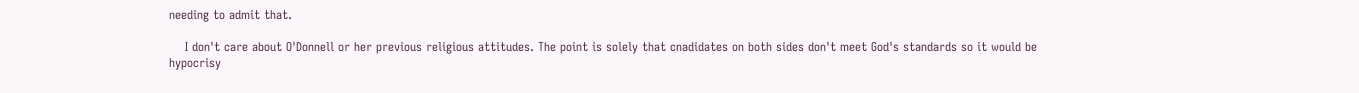needing to admit that.

    I don't care about O'Donnell or her previous religious attitudes. The point is solely that cnadidates on both sides don't meet God's standards so it would be hypocrisy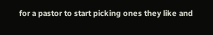for a pastor to start picking ones they like and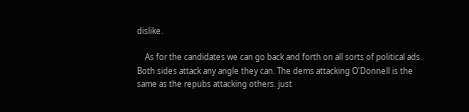dislike.

    As for the candidates we can go back and forth on all sorts of political ads. Both sides attack any angle they can. The dems attacking O'Donnell is the same as the repubs attacking others. just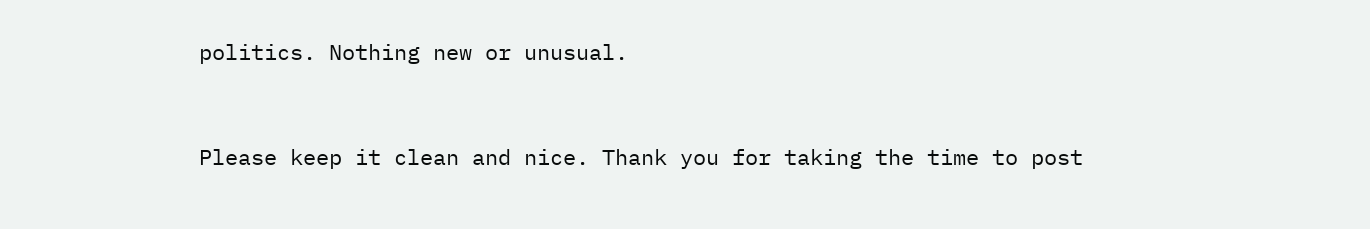politics. Nothing new or unusual.


Please keep it clean and nice. Thank you for taking the time to post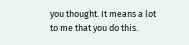you thought. It means a lot to me that you do this.